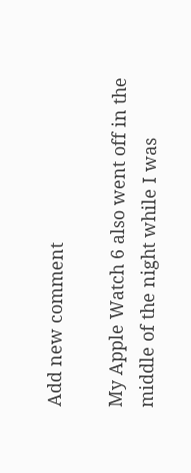Add new comment

My Apple Watch 6 also went off in the middle of the night while I was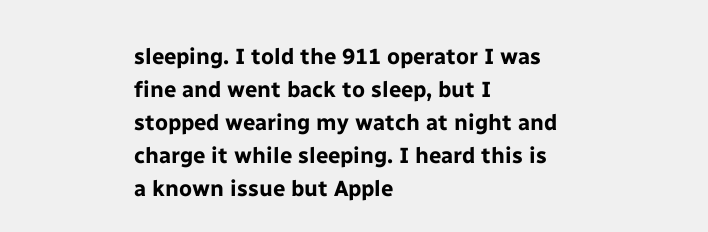sleeping. I told the 911 operator I was fine and went back to sleep, but I stopped wearing my watch at night and charge it while sleeping. I heard this is a known issue but Apple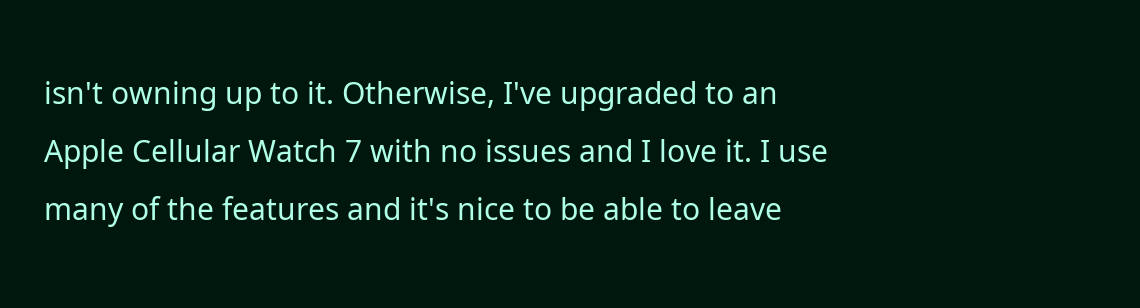isn't owning up to it. Otherwise, I've upgraded to an Apple Cellular Watch 7 with no issues and I love it. I use many of the features and it's nice to be able to leave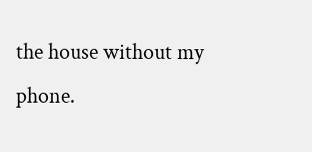the house without my phone.